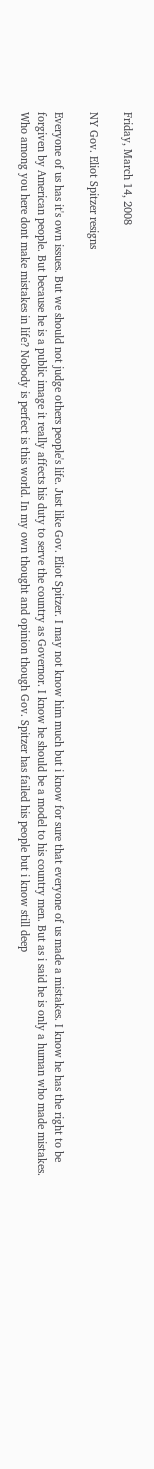Friday, March 14, 2008

NY Gov. Eliot Spitzer resigns

Everyone of us has it's own issues. But we should not judge others people's life. Just like Gov. Eliot Spitzer. I may not know him much but i know for sure that everyone of us made a mistakes. I know he has the right to be forgiven by American people. But because he is a public image it really affects his duty to serve the country as Governor. I know he should be a model to his country men. But as i said he is only a human who made mistakes. Who among you here dont make mistakes in life? Nobody is perfect is this world. In my own thought and opinion though Gov. Spitzer has failed his people but i know still deep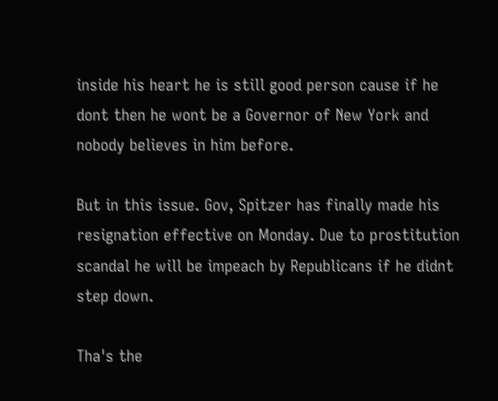inside his heart he is still good person cause if he dont then he wont be a Governor of New York and nobody believes in him before.

But in this issue. Gov, Spitzer has finally made his resignation effective on Monday. Due to prostitution scandal he will be impeach by Republicans if he didnt step down.

Tha's the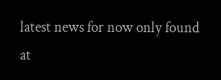latest news for now only found at